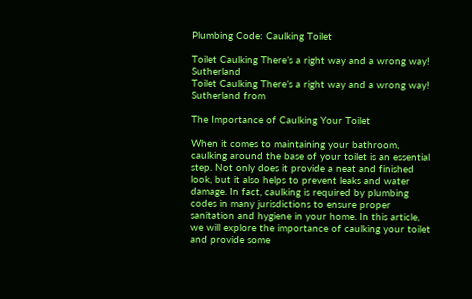Plumbing Code: Caulking Toilet

Toilet Caulking There’s a right way and a wrong way! Sutherland
Toilet Caulking There’s a right way and a wrong way! Sutherland from

The Importance of Caulking Your Toilet

When it comes to maintaining your bathroom, caulking around the base of your toilet is an essential step. Not only does it provide a neat and finished look, but it also helps to prevent leaks and water damage. In fact, caulking is required by plumbing codes in many jurisdictions to ensure proper sanitation and hygiene in your home. In this article, we will explore the importance of caulking your toilet and provide some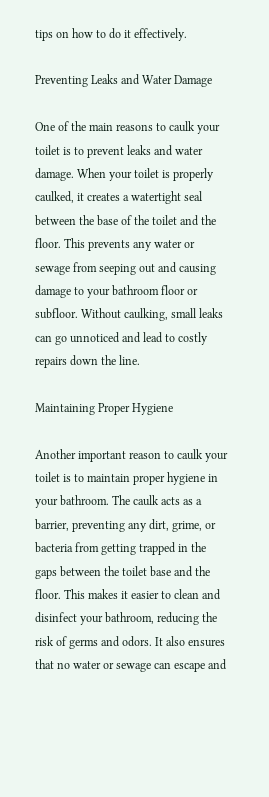tips on how to do it effectively.

Preventing Leaks and Water Damage

One of the main reasons to caulk your toilet is to prevent leaks and water damage. When your toilet is properly caulked, it creates a watertight seal between the base of the toilet and the floor. This prevents any water or sewage from seeping out and causing damage to your bathroom floor or subfloor. Without caulking, small leaks can go unnoticed and lead to costly repairs down the line.

Maintaining Proper Hygiene

Another important reason to caulk your toilet is to maintain proper hygiene in your bathroom. The caulk acts as a barrier, preventing any dirt, grime, or bacteria from getting trapped in the gaps between the toilet base and the floor. This makes it easier to clean and disinfect your bathroom, reducing the risk of germs and odors. It also ensures that no water or sewage can escape and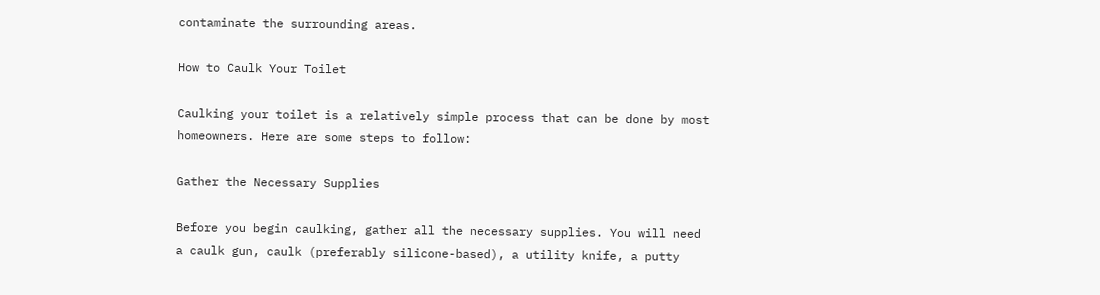contaminate the surrounding areas.

How to Caulk Your Toilet

Caulking your toilet is a relatively simple process that can be done by most homeowners. Here are some steps to follow:

Gather the Necessary Supplies

Before you begin caulking, gather all the necessary supplies. You will need a caulk gun, caulk (preferably silicone-based), a utility knife, a putty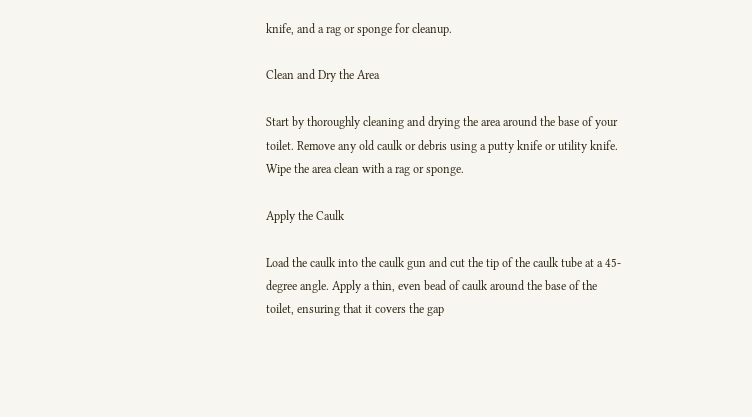knife, and a rag or sponge for cleanup.

Clean and Dry the Area

Start by thoroughly cleaning and drying the area around the base of your toilet. Remove any old caulk or debris using a putty knife or utility knife. Wipe the area clean with a rag or sponge.

Apply the Caulk

Load the caulk into the caulk gun and cut the tip of the caulk tube at a 45-degree angle. Apply a thin, even bead of caulk around the base of the toilet, ensuring that it covers the gap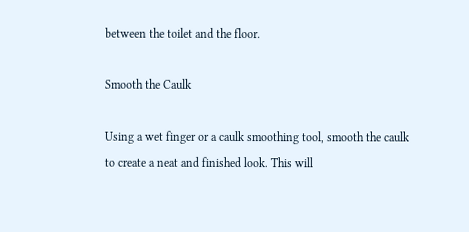between the toilet and the floor.

Smooth the Caulk

Using a wet finger or a caulk smoothing tool, smooth the caulk to create a neat and finished look. This will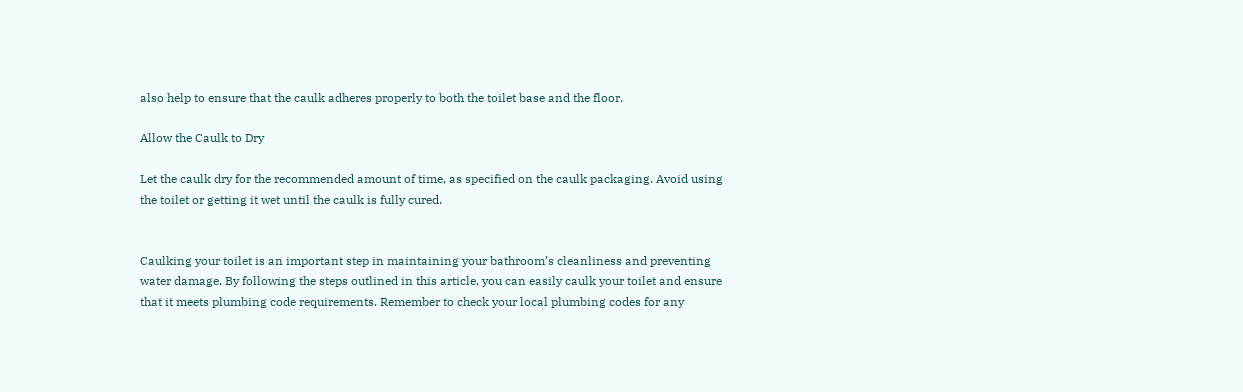also help to ensure that the caulk adheres properly to both the toilet base and the floor.

Allow the Caulk to Dry

Let the caulk dry for the recommended amount of time, as specified on the caulk packaging. Avoid using the toilet or getting it wet until the caulk is fully cured.


Caulking your toilet is an important step in maintaining your bathroom’s cleanliness and preventing water damage. By following the steps outlined in this article, you can easily caulk your toilet and ensure that it meets plumbing code requirements. Remember to check your local plumbing codes for any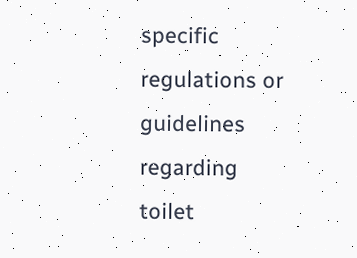specific regulations or guidelines regarding toilet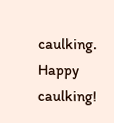caulking. Happy caulking!